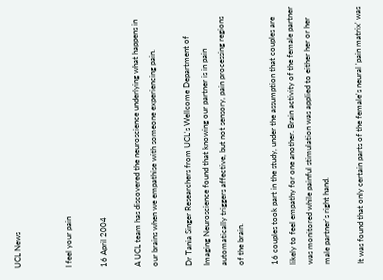UCL News


I feel your pain

16 April 2004

A UCL team has discovered the neuroscience underlying what happens in our brains when we empathise with someone experiencing pain.

Dr Tania Singer Researchers from UCL's Wellcome Department of Imaging Neuroscience found that knowing our partner is in pain automatically triggers affective, but not sensory, pain processing regions of the brain.

16 couples took part in the study, under the assumption that couples are likely to feel empathy for one another. Brain activity of the female partner was monitored while painful stimulation was applied to either her or her male partner's right hand.

It was found that only certain parts of the female's neural 'pain matrix' was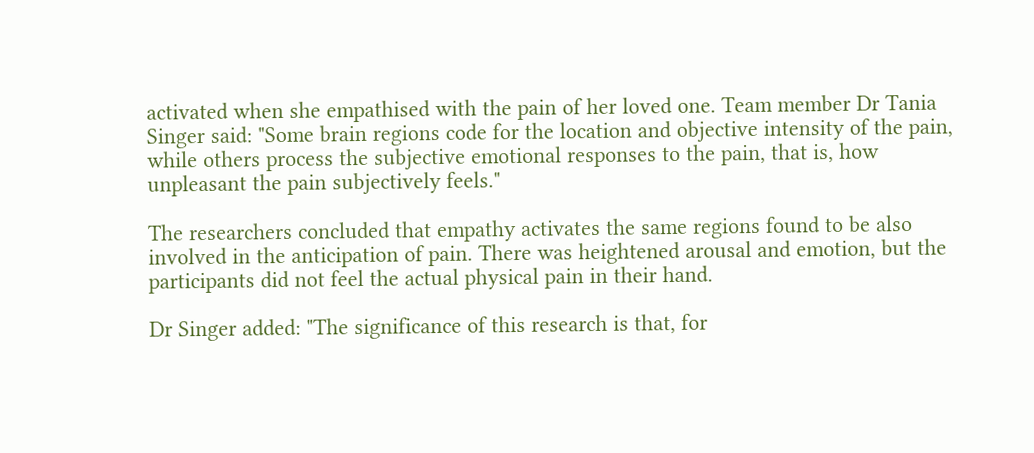activated when she empathised with the pain of her loved one. Team member Dr Tania Singer said: "Some brain regions code for the location and objective intensity of the pain, while others process the subjective emotional responses to the pain, that is, how unpleasant the pain subjectively feels."

The researchers concluded that empathy activates the same regions found to be also involved in the anticipation of pain. There was heightened arousal and emotion, but the participants did not feel the actual physical pain in their hand.

Dr Singer added: "The significance of this research is that, for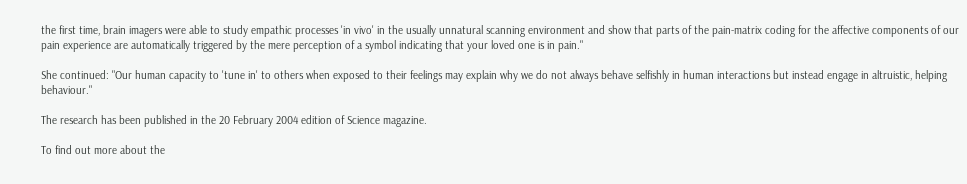the first time, brain imagers were able to study empathic processes 'in vivo' in the usually unnatural scanning environment and show that parts of the pain-matrix coding for the affective components of our pain experience are automatically triggered by the mere perception of a symbol indicating that your loved one is in pain."

She continued: "Our human capacity to 'tune in' to others when exposed to their feelings may explain why we do not always behave selfishly in human interactions but instead engage in altruistic, helping behaviour."

The research has been published in the 20 February 2004 edition of Science magazine.

To find out more about the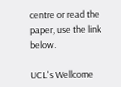centre or read the paper, use the link below.

UCL's Wellcome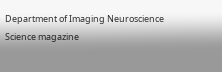Department of Imaging Neuroscience
Science magazine